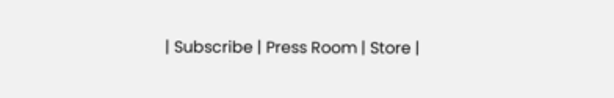| Subscribe | Press Room | Store |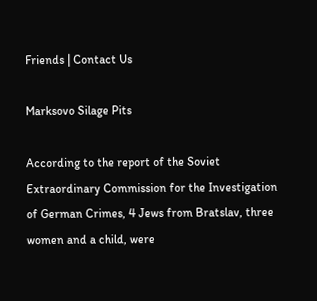Friends | Contact Us

Marksovo Silage Pits

According to the report of the Soviet Extraordinary Commission for the Investigation of German Crimes, 4 Jews from Bratslav, three women and a child, were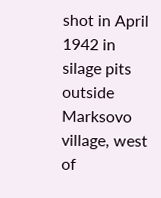shot in April 1942 in silage pits outside Marksovo village, west of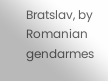Bratslav, by Romanian gendarmes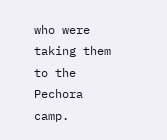who were taking them to the Pechora camp.